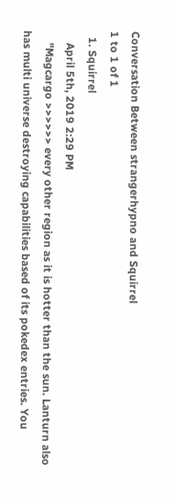Conversation Between strangerhypno and Squirrel
1 to 1 of 1
  1. Squirrel
    April 5th, 2019 2:29 PM
    "Magcargo >>>>>> every other region as it is hotter than the sun. Lanturn also has multi universe destroying capabilities based of its pokedex entries. You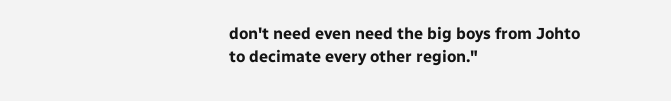don't need even need the big boys from Johto to decimate every other region."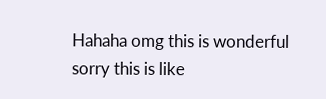Hahaha omg this is wonderful sorry this is like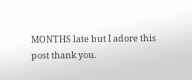MONTHS late but I adore this post thank you.